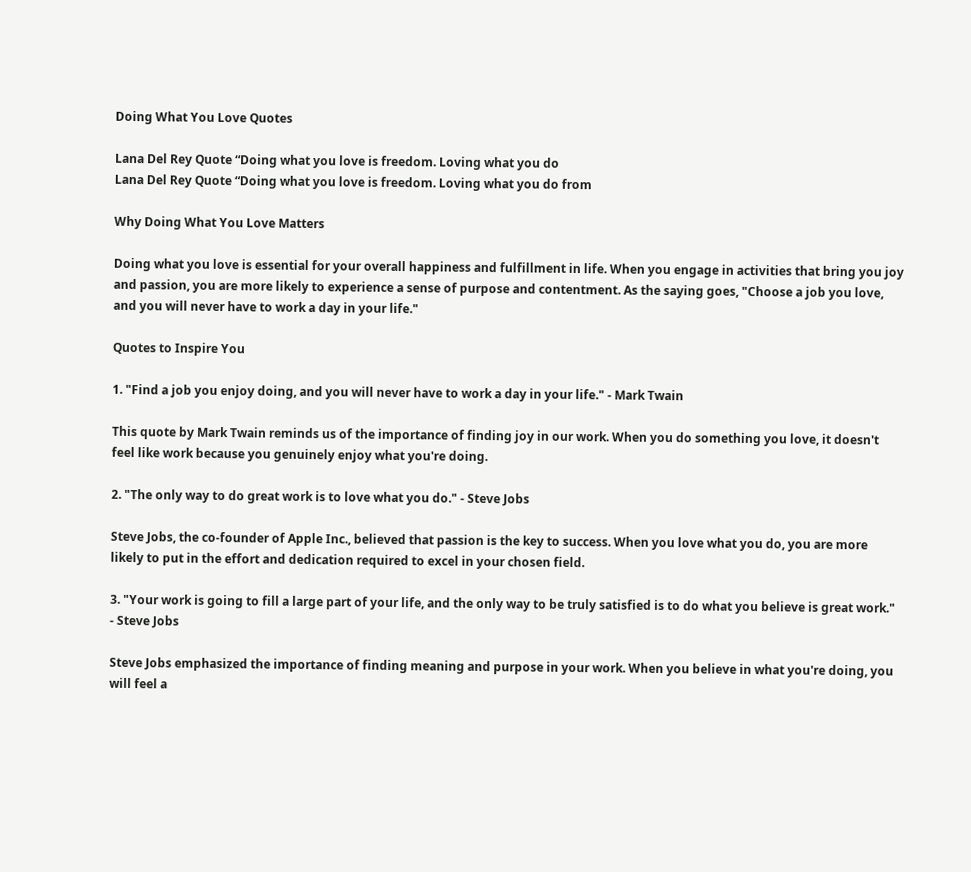Doing What You Love Quotes

Lana Del Rey Quote “Doing what you love is freedom. Loving what you do
Lana Del Rey Quote “Doing what you love is freedom. Loving what you do from

Why Doing What You Love Matters

Doing what you love is essential for your overall happiness and fulfillment in life. When you engage in activities that bring you joy and passion, you are more likely to experience a sense of purpose and contentment. As the saying goes, "Choose a job you love, and you will never have to work a day in your life."

Quotes to Inspire You

1. "Find a job you enjoy doing, and you will never have to work a day in your life." - Mark Twain

This quote by Mark Twain reminds us of the importance of finding joy in our work. When you do something you love, it doesn't feel like work because you genuinely enjoy what you're doing.

2. "The only way to do great work is to love what you do." - Steve Jobs

Steve Jobs, the co-founder of Apple Inc., believed that passion is the key to success. When you love what you do, you are more likely to put in the effort and dedication required to excel in your chosen field.

3. "Your work is going to fill a large part of your life, and the only way to be truly satisfied is to do what you believe is great work." - Steve Jobs

Steve Jobs emphasized the importance of finding meaning and purpose in your work. When you believe in what you're doing, you will feel a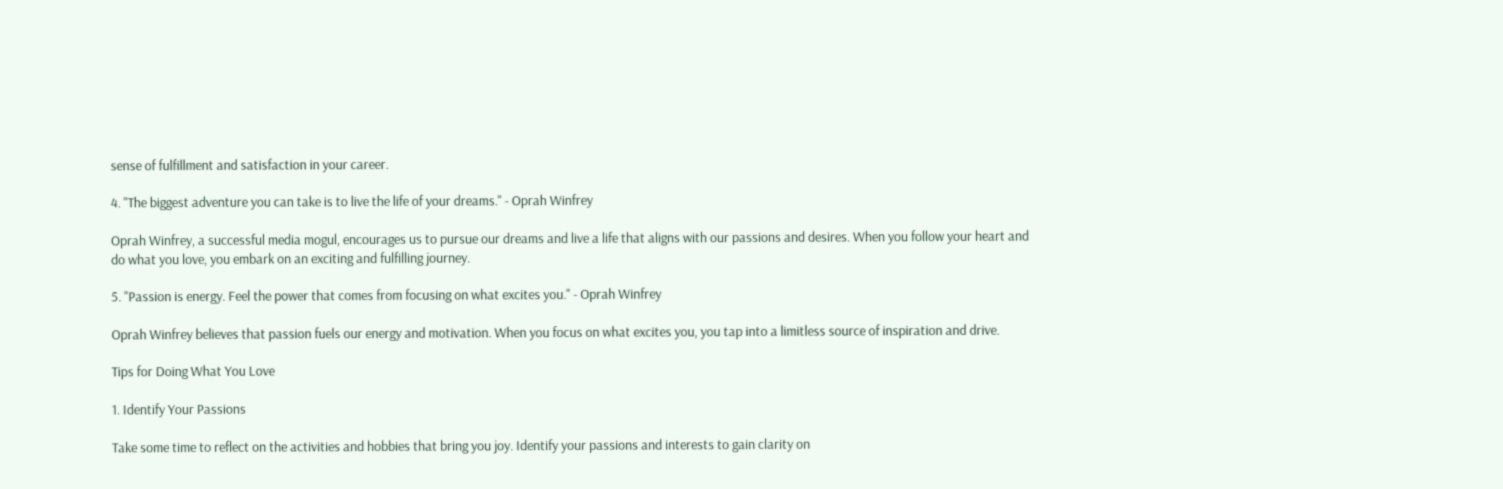sense of fulfillment and satisfaction in your career.

4. "The biggest adventure you can take is to live the life of your dreams." - Oprah Winfrey

Oprah Winfrey, a successful media mogul, encourages us to pursue our dreams and live a life that aligns with our passions and desires. When you follow your heart and do what you love, you embark on an exciting and fulfilling journey.

5. "Passion is energy. Feel the power that comes from focusing on what excites you." - Oprah Winfrey

Oprah Winfrey believes that passion fuels our energy and motivation. When you focus on what excites you, you tap into a limitless source of inspiration and drive.

Tips for Doing What You Love

1. Identify Your Passions

Take some time to reflect on the activities and hobbies that bring you joy. Identify your passions and interests to gain clarity on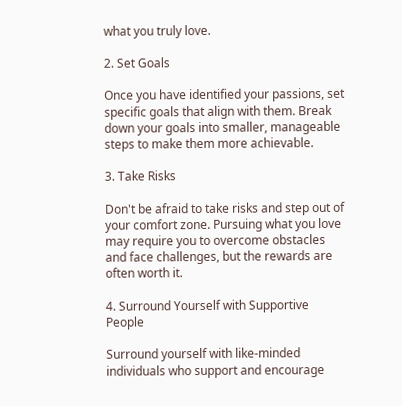what you truly love.

2. Set Goals

Once you have identified your passions, set specific goals that align with them. Break down your goals into smaller, manageable steps to make them more achievable.

3. Take Risks

Don't be afraid to take risks and step out of your comfort zone. Pursuing what you love may require you to overcome obstacles and face challenges, but the rewards are often worth it.

4. Surround Yourself with Supportive People

Surround yourself with like-minded individuals who support and encourage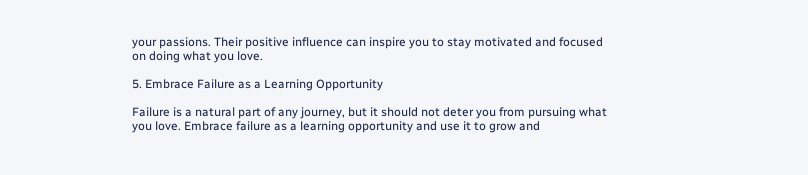your passions. Their positive influence can inspire you to stay motivated and focused on doing what you love.

5. Embrace Failure as a Learning Opportunity

Failure is a natural part of any journey, but it should not deter you from pursuing what you love. Embrace failure as a learning opportunity and use it to grow and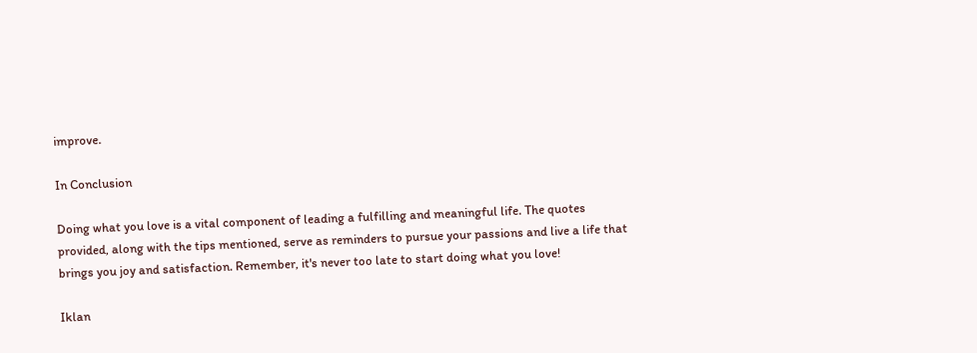improve.

In Conclusion

Doing what you love is a vital component of leading a fulfilling and meaningful life. The quotes provided, along with the tips mentioned, serve as reminders to pursue your passions and live a life that brings you joy and satisfaction. Remember, it's never too late to start doing what you love!

Iklan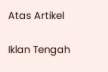Atas Artikel

Iklan Tengah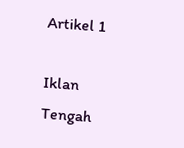Artikel 1

Iklan Tengah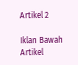Artikel 2

Iklan Bawah Artikel